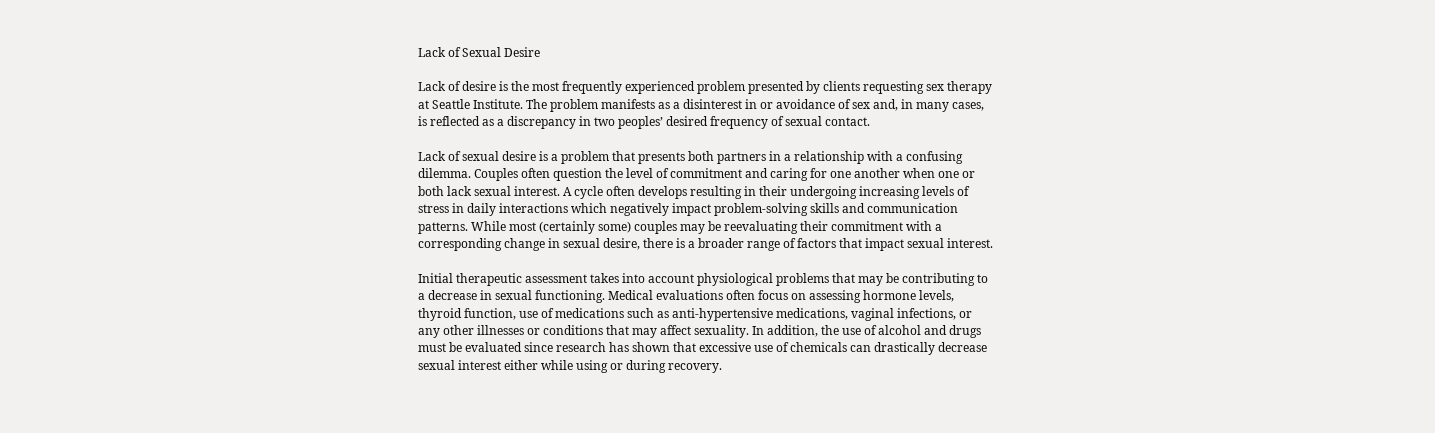Lack of Sexual Desire

Lack of desire is the most frequently experienced problem presented by clients requesting sex therapy at Seattle Institute. The problem manifests as a disinterest in or avoidance of sex and, in many cases, is reflected as a discrepancy in two peoples’ desired frequency of sexual contact.

Lack of sexual desire is a problem that presents both partners in a relationship with a confusing dilemma. Couples often question the level of commitment and caring for one another when one or both lack sexual interest. A cycle often develops resulting in their undergoing increasing levels of stress in daily interactions which negatively impact problem-solving skills and communication patterns. While most (certainly some) couples may be reevaluating their commitment with a corresponding change in sexual desire, there is a broader range of factors that impact sexual interest.

Initial therapeutic assessment takes into account physiological problems that may be contributing to a decrease in sexual functioning. Medical evaluations often focus on assessing hormone levels, thyroid function, use of medications such as anti-hypertensive medications, vaginal infections, or any other illnesses or conditions that may affect sexuality. In addition, the use of alcohol and drugs must be evaluated since research has shown that excessive use of chemicals can drastically decrease sexual interest either while using or during recovery.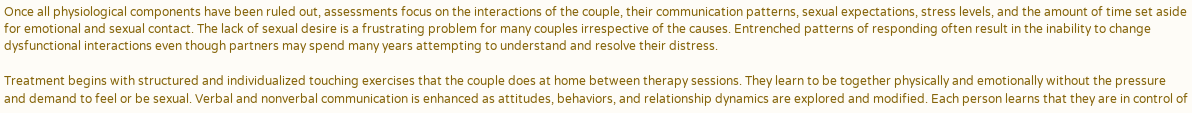Once all physiological components have been ruled out, assessments focus on the interactions of the couple, their communication patterns, sexual expectations, stress levels, and the amount of time set aside for emotional and sexual contact. The lack of sexual desire is a frustrating problem for many couples irrespective of the causes. Entrenched patterns of responding often result in the inability to change dysfunctional interactions even though partners may spend many years attempting to understand and resolve their distress.

Treatment begins with structured and individualized touching exercises that the couple does at home between therapy sessions. They learn to be together physically and emotionally without the pressure and demand to feel or be sexual. Verbal and nonverbal communication is enhanced as attitudes, behaviors, and relationship dynamics are explored and modified. Each person learns that they are in control of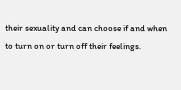their sexuality and can choose if and when to turn on or turn off their feelings.